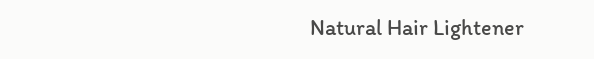Natural Hair Lightener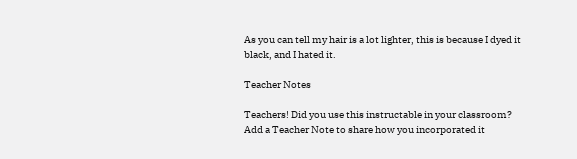As you can tell my hair is a lot lighter, this is because I dyed it black, and I hated it.

Teacher Notes

Teachers! Did you use this instructable in your classroom?
Add a Teacher Note to share how you incorporated it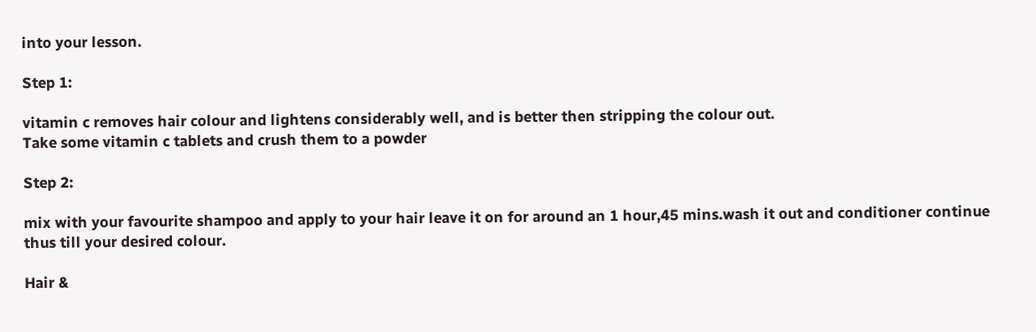into your lesson.

Step 1:

vitamin c removes hair colour and lightens considerably well, and is better then stripping the colour out.
Take some vitamin c tablets and crush them to a powder

Step 2:

mix with your favourite shampoo and apply to your hair leave it on for around an 1 hour,45 mins.wash it out and conditioner continue thus till your desired colour.

Hair &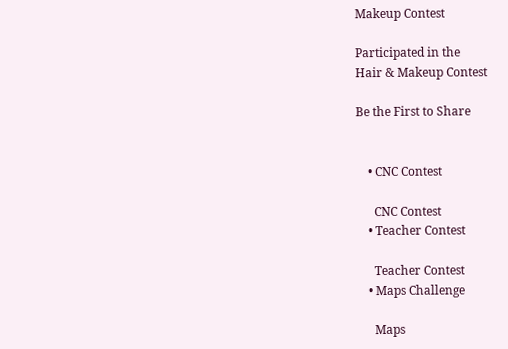Makeup Contest

Participated in the
Hair & Makeup Contest

Be the First to Share


    • CNC Contest

      CNC Contest
    • Teacher Contest

      Teacher Contest
    • Maps Challenge

      Maps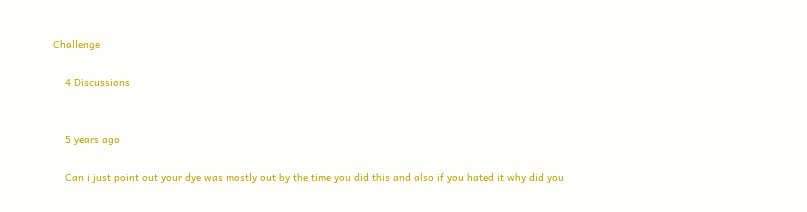Challenge

    4 Discussions


    5 years ago

    Can i just point out your dye was mostly out by the time you did this and also if you hated it why did you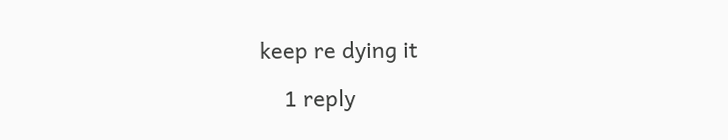keep re dying it

    1 reply